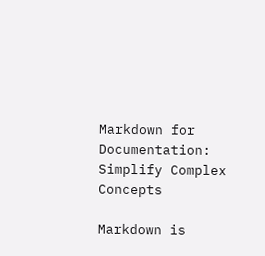Markdown for Documentation: Simplify Complex Concepts

Markdown is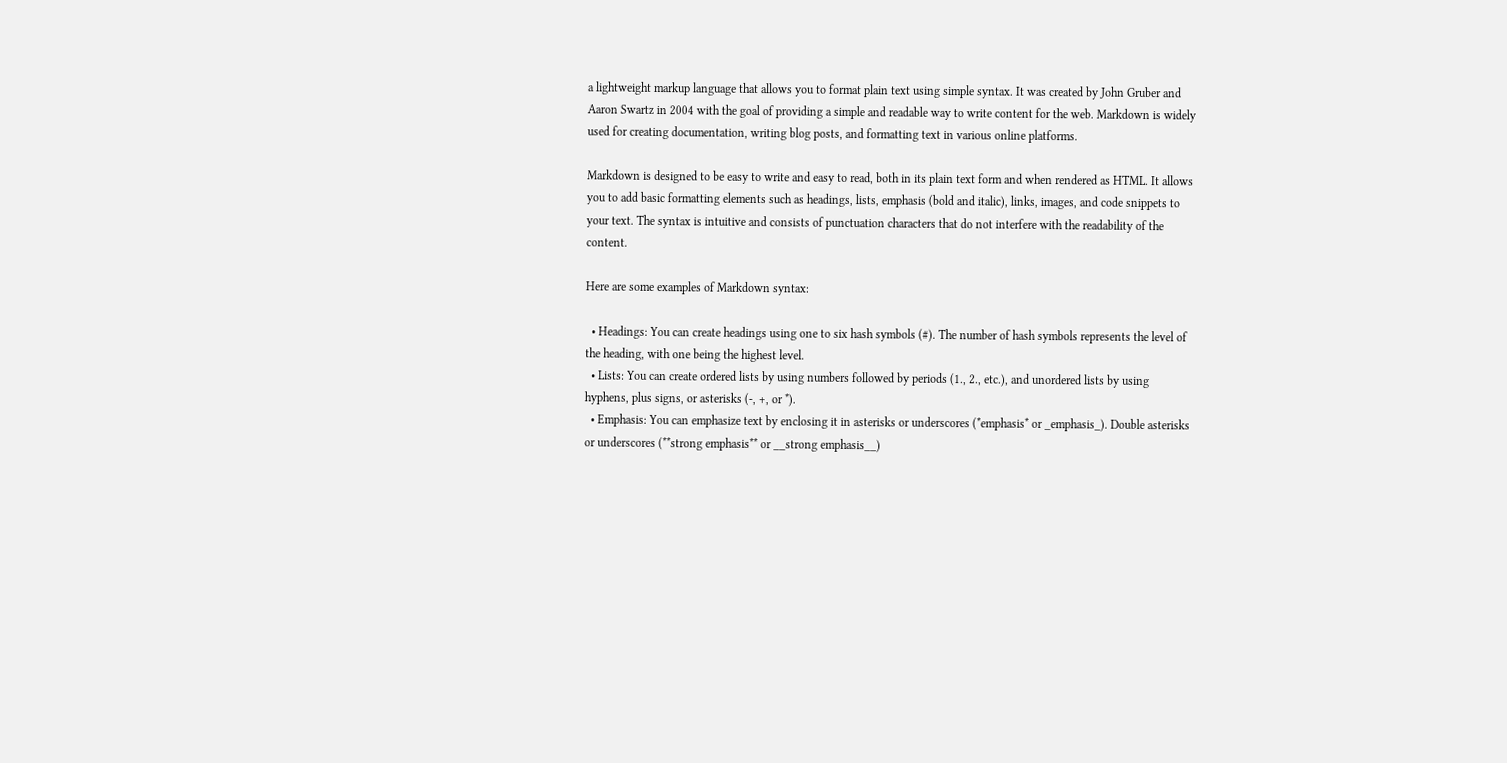a lightweight markup language that allows you to format plain text using simple syntax. It was created by John Gruber and Aaron Swartz in 2004 with the goal of providing a simple and readable way to write content for the web. Markdown is widely used for creating documentation, writing blog posts, and formatting text in various online platforms.

Markdown is designed to be easy to write and easy to read, both in its plain text form and when rendered as HTML. It allows you to add basic formatting elements such as headings, lists, emphasis (bold and italic), links, images, and code snippets to your text. The syntax is intuitive and consists of punctuation characters that do not interfere with the readability of the content.

Here are some examples of Markdown syntax:

  • Headings: You can create headings using one to six hash symbols (#). The number of hash symbols represents the level of the heading, with one being the highest level.
  • Lists: You can create ordered lists by using numbers followed by periods (1., 2., etc.), and unordered lists by using hyphens, plus signs, or asterisks (-, +, or *).
  • Emphasis: You can emphasize text by enclosing it in asterisks or underscores (*emphasis* or _emphasis_). Double asterisks or underscores (**strong emphasis** or __strong emphasis__)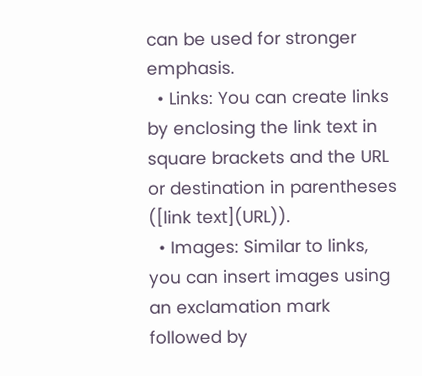can be used for stronger emphasis.
  • Links: You can create links by enclosing the link text in square brackets and the URL or destination in parentheses ([link text](URL)).
  • Images: Similar to links, you can insert images using an exclamation mark followed by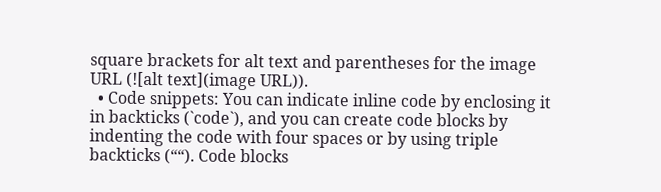square brackets for alt text and parentheses for the image URL (![alt text](image URL)).
  • Code snippets: You can indicate inline code by enclosing it in backticks (`code`), and you can create code blocks by indenting the code with four spaces or by using triple backticks (““). Code blocks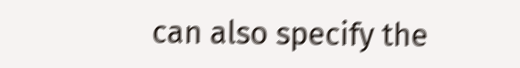can also specify the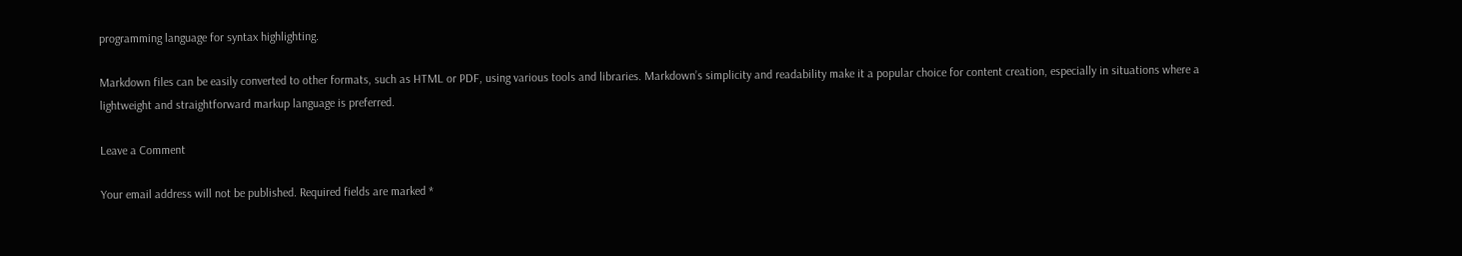programming language for syntax highlighting.

Markdown files can be easily converted to other formats, such as HTML or PDF, using various tools and libraries. Markdown’s simplicity and readability make it a popular choice for content creation, especially in situations where a lightweight and straightforward markup language is preferred.

Leave a Comment

Your email address will not be published. Required fields are marked *